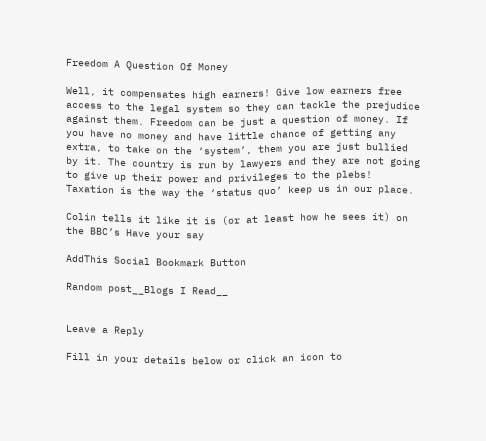Freedom A Question Of Money

Well, it compensates high earners! Give low earners free access to the legal system so they can tackle the prejudice against them. Freedom can be just a question of money. If you have no money and have little chance of getting any extra, to take on the ‘system’, them you are just bullied by it. The country is run by lawyers and they are not going to give up their power and privileges to the plebs! Taxation is the way the ‘status quo’ keep us in our place.

Colin tells it like it is (or at least how he sees it) on the BBC’s Have your say

AddThis Social Bookmark Button

Random post__Blogs I Read__


Leave a Reply

Fill in your details below or click an icon to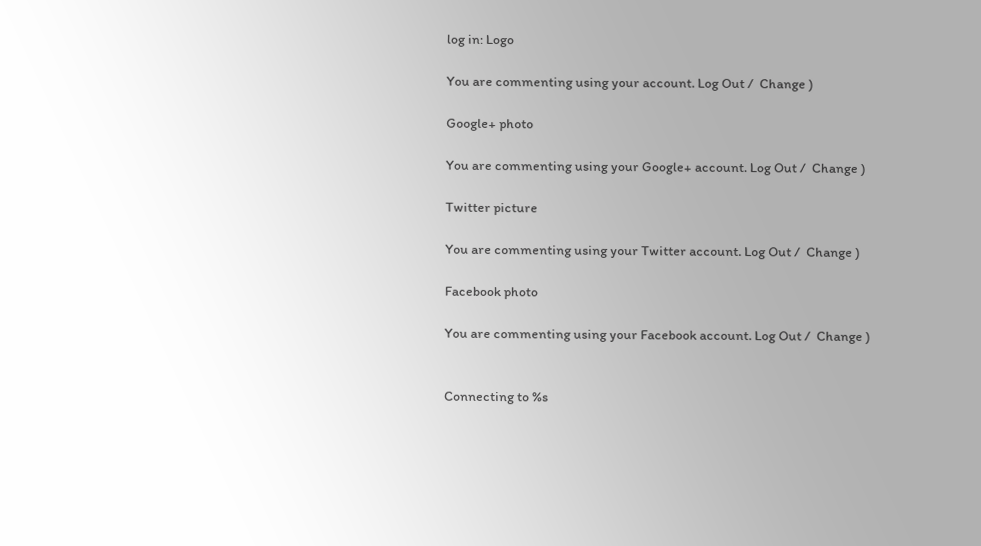log in: Logo

You are commenting using your account. Log Out /  Change )

Google+ photo

You are commenting using your Google+ account. Log Out /  Change )

Twitter picture

You are commenting using your Twitter account. Log Out /  Change )

Facebook photo

You are commenting using your Facebook account. Log Out /  Change )


Connecting to %s